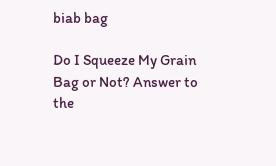biab bag

Do I Squeeze My Grain Bag or Not? Answer to the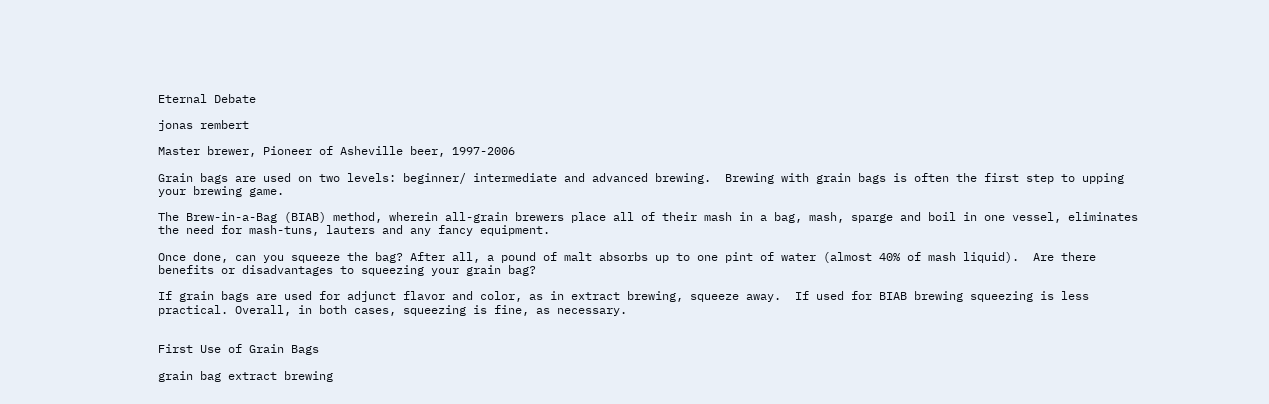Eternal Debate

jonas rembert

Master brewer, Pioneer of Asheville beer, 1997-2006

Grain bags are used on two levels: beginner/ intermediate and advanced brewing.  Brewing with grain bags is often the first step to upping your brewing game.

The Brew-in-a-Bag (BIAB) method, wherein all-grain brewers place all of their mash in a bag, mash, sparge and boil in one vessel, eliminates the need for mash-tuns, lauters and any fancy equipment.

Once done, can you squeeze the bag? After all, a pound of malt absorbs up to one pint of water (almost 40% of mash liquid).  Are there benefits or disadvantages to squeezing your grain bag?

If grain bags are used for adjunct flavor and color, as in extract brewing, squeeze away.  If used for BIAB brewing squeezing is less practical. Overall, in both cases, squeezing is fine, as necessary.


First Use of Grain Bags

grain bag extract brewing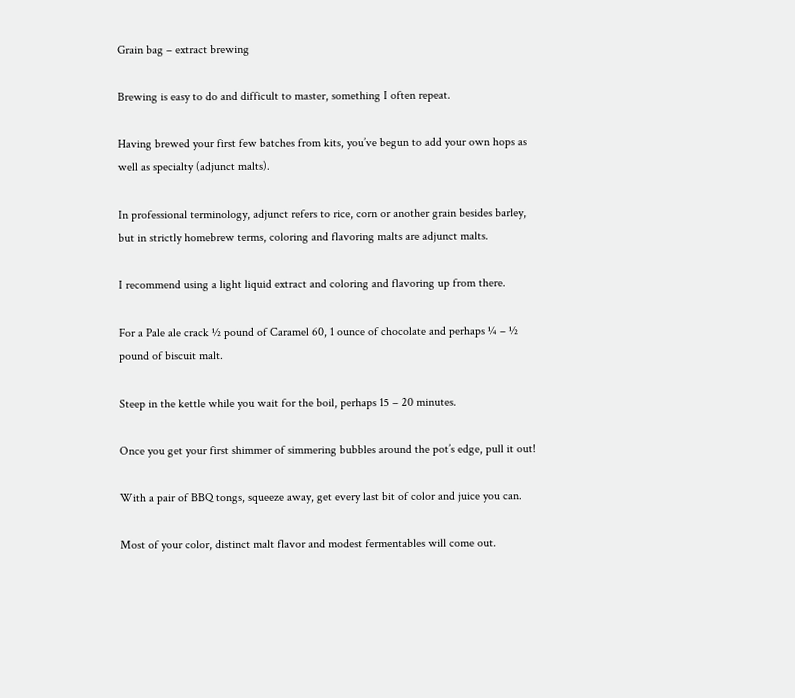Grain bag – extract brewing

Brewing is easy to do and difficult to master, something I often repeat.

Having brewed your first few batches from kits, you’ve begun to add your own hops as well as specialty (adjunct malts).

In professional terminology, adjunct refers to rice, corn or another grain besides barley, but in strictly homebrew terms, coloring and flavoring malts are adjunct malts.

I recommend using a light liquid extract and coloring and flavoring up from there.

For a Pale ale crack ½ pound of Caramel 60, 1 ounce of chocolate and perhaps ¼ – ½ pound of biscuit malt.

Steep in the kettle while you wait for the boil, perhaps 15 – 20 minutes.

Once you get your first shimmer of simmering bubbles around the pot’s edge, pull it out!

With a pair of BBQ tongs, squeeze away, get every last bit of color and juice you can.

Most of your color, distinct malt flavor and modest fermentables will come out.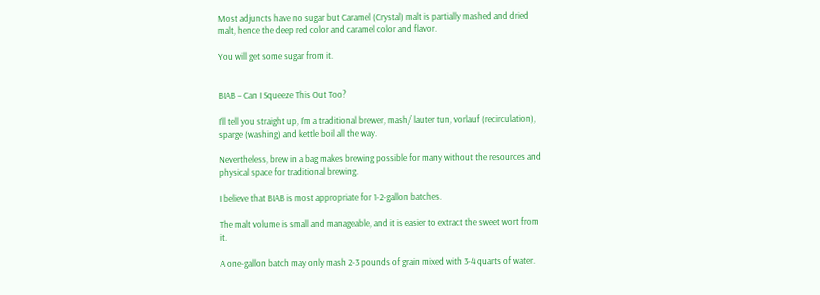Most adjuncts have no sugar but Caramel (Crystal) malt is partially mashed and dried malt, hence the deep red color and caramel color and flavor.

You will get some sugar from it.


BIAB – Can I Squeeze This Out Too?

I’ll tell you straight up, I’m a traditional brewer, mash/ lauter tun, vorlauf (recirculation), sparge (washing) and kettle boil all the way.

Nevertheless, brew in a bag makes brewing possible for many without the resources and physical space for traditional brewing.

I believe that BIAB is most appropriate for 1-2-gallon batches.

The malt volume is small and manageable, and it is easier to extract the sweet wort from it.

A one-gallon batch may only mash 2-3 pounds of grain mixed with 3-4 quarts of water.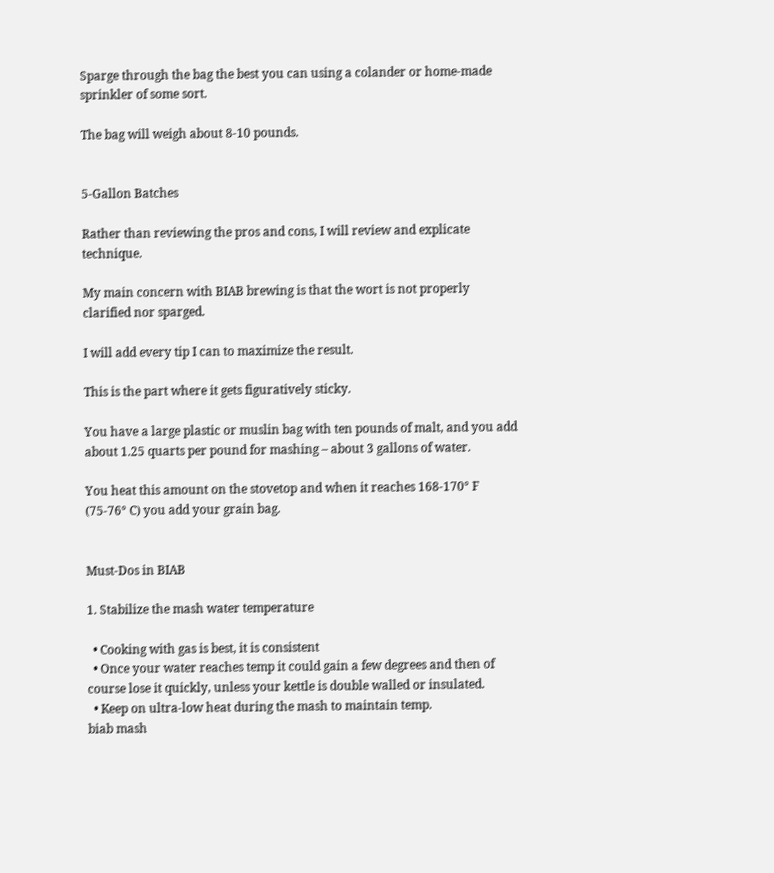Sparge through the bag the best you can using a colander or home-made sprinkler of some sort.

The bag will weigh about 8-10 pounds.


5-Gallon Batches

Rather than reviewing the pros and cons, I will review and explicate technique.

My main concern with BIAB brewing is that the wort is not properly clarified nor sparged.

I will add every tip I can to maximize the result.

This is the part where it gets figuratively sticky.

You have a large plastic or muslin bag with ten pounds of malt, and you add about 1.25 quarts per pound for mashing – about 3 gallons of water.

You heat this amount on the stovetop and when it reaches 168-170° F (75-76° C) you add your grain bag.


Must-Dos in BIAB

1. Stabilize the mash water temperature

  • Cooking with gas is best, it is consistent
  • Once your water reaches temp it could gain a few degrees and then of course lose it quickly, unless your kettle is double walled or insulated.
  • Keep on ultra-low heat during the mash to maintain temp.
biab mash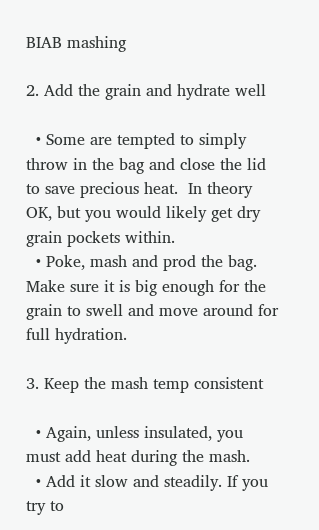BIAB mashing

2. Add the grain and hydrate well

  • Some are tempted to simply throw in the bag and close the lid to save precious heat.  In theory OK, but you would likely get dry grain pockets within.
  • Poke, mash and prod the bag.  Make sure it is big enough for the grain to swell and move around for full hydration.

3. Keep the mash temp consistent

  • Again, unless insulated, you must add heat during the mash.
  • Add it slow and steadily. If you try to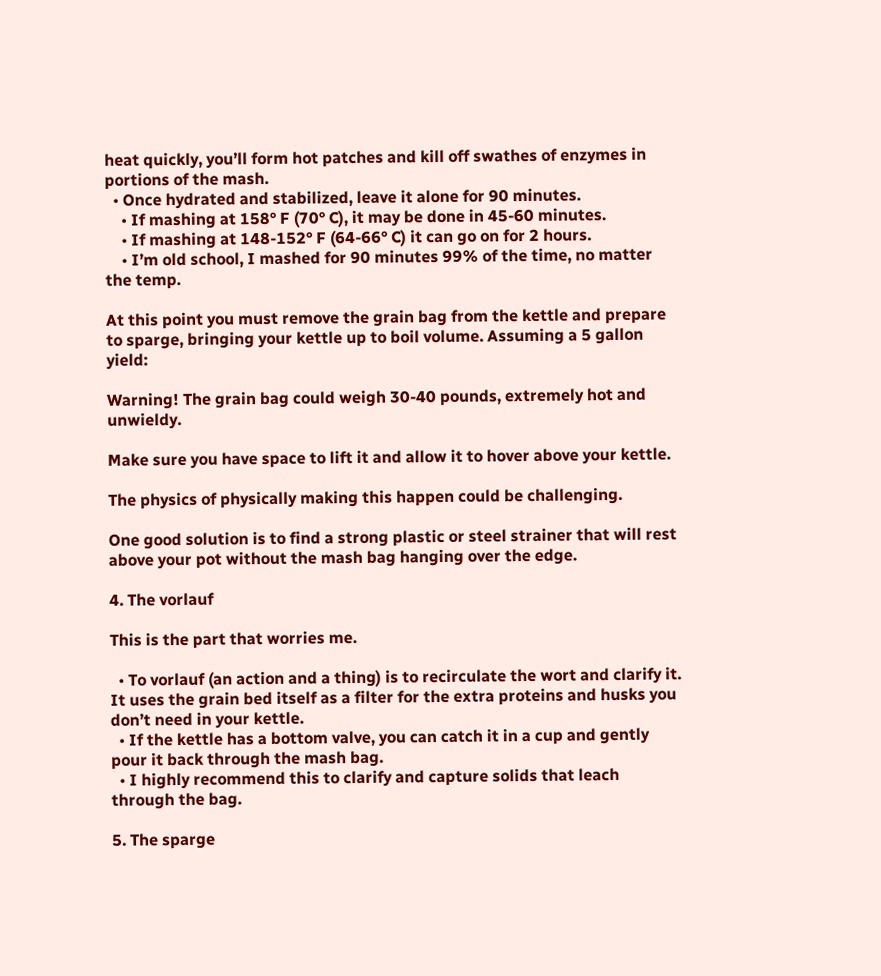heat quickly, you’ll form hot patches and kill off swathes of enzymes in portions of the mash.
  • Once hydrated and stabilized, leave it alone for 90 minutes.
    • If mashing at 158° F (70° C), it may be done in 45-60 minutes.
    • If mashing at 148-152° F (64-66° C) it can go on for 2 hours.
    • I’m old school, I mashed for 90 minutes 99% of the time, no matter the temp.

At this point you must remove the grain bag from the kettle and prepare to sparge, bringing your kettle up to boil volume. Assuming a 5 gallon yield:

Warning! The grain bag could weigh 30-40 pounds, extremely hot and unwieldy.

Make sure you have space to lift it and allow it to hover above your kettle.

The physics of physically making this happen could be challenging.

One good solution is to find a strong plastic or steel strainer that will rest above your pot without the mash bag hanging over the edge.

4. The vorlauf

This is the part that worries me.

  • To vorlauf (an action and a thing) is to recirculate the wort and clarify it.  It uses the grain bed itself as a filter for the extra proteins and husks you don’t need in your kettle.
  • If the kettle has a bottom valve, you can catch it in a cup and gently pour it back through the mash bag.
  • I highly recommend this to clarify and capture solids that leach through the bag.

5. The sparge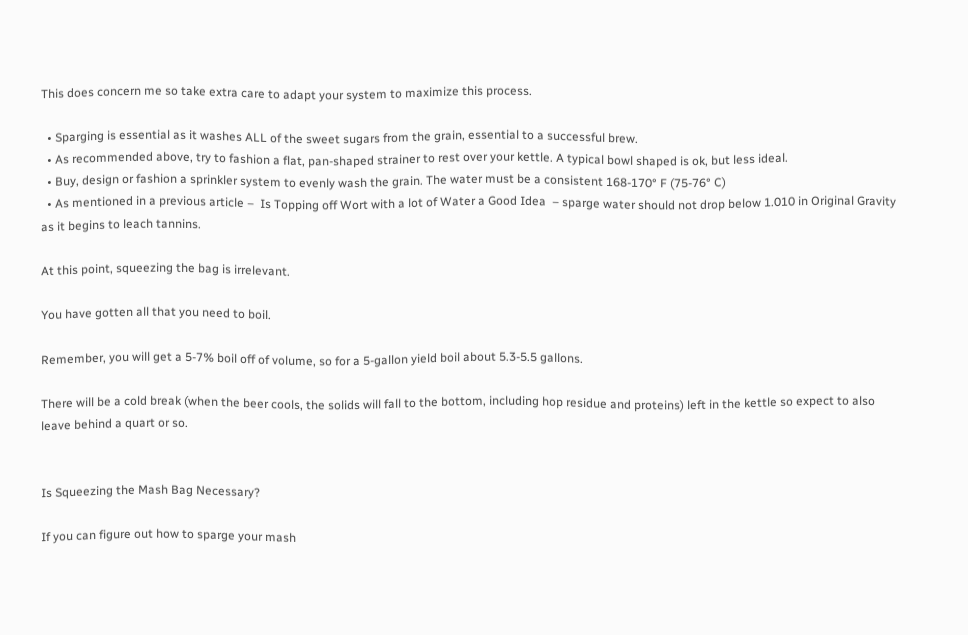This does concern me so take extra care to adapt your system to maximize this process.

  • Sparging is essential as it washes ALL of the sweet sugars from the grain, essential to a successful brew.
  • As recommended above, try to fashion a flat, pan-shaped strainer to rest over your kettle. A typical bowl shaped is ok, but less ideal.
  • Buy, design or fashion a sprinkler system to evenly wash the grain. The water must be a consistent 168-170° F (75-76° C)
  • As mentioned in a previous article –  Is Topping off Wort with a lot of Water a Good Idea  – sparge water should not drop below 1.010 in Original Gravity as it begins to leach tannins.

At this point, squeezing the bag is irrelevant.

You have gotten all that you need to boil.

Remember, you will get a 5-7% boil off of volume, so for a 5-gallon yield boil about 5.3-5.5 gallons.

There will be a cold break (when the beer cools, the solids will fall to the bottom, including hop residue and proteins) left in the kettle so expect to also leave behind a quart or so.


Is Squeezing the Mash Bag Necessary?

If you can figure out how to sparge your mash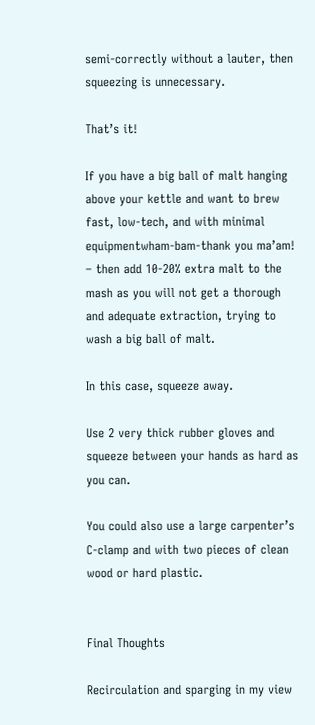semi-correctly without a lauter, then squeezing is unnecessary.

That’s it!

If you have a big ball of malt hanging above your kettle and want to brew fast, low-tech, and with minimal equipmentwham-bam-thank you ma’am! – then add 10-20% extra malt to the mash as you will not get a thorough and adequate extraction, trying to wash a big ball of malt.

In this case, squeeze away.

Use 2 very thick rubber gloves and squeeze between your hands as hard as you can.

You could also use a large carpenter’s C-clamp and with two pieces of clean wood or hard plastic.


Final Thoughts

Recirculation and sparging in my view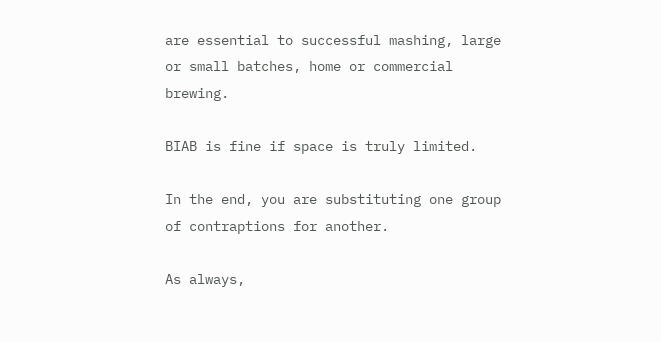are essential to successful mashing, large or small batches, home or commercial brewing.

BIAB is fine if space is truly limited.

In the end, you are substituting one group of contraptions for another.

As always,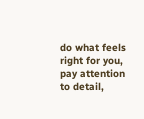do what feels right for you, pay attention to detail,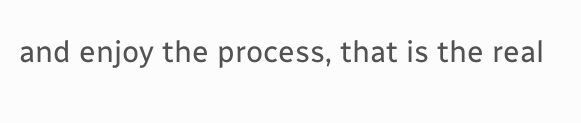and enjoy the process, that is the real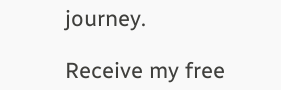journey.

Receive my free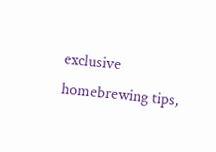exclusive homebrewing tips,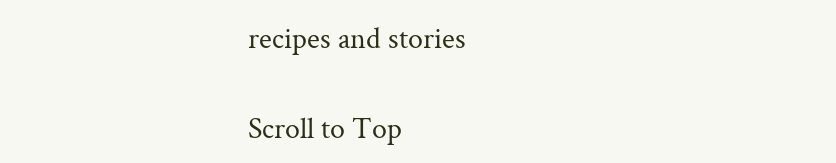recipes and stories

Scroll to Top